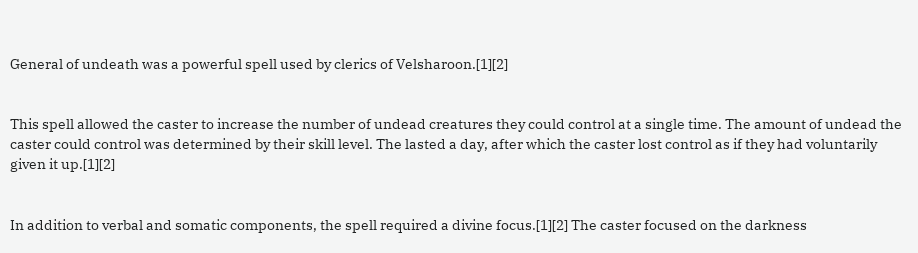General of undeath was a powerful spell used by clerics of Velsharoon.[1][2]


This spell allowed the caster to increase the number of undead creatures they could control at a single time. The amount of undead the caster could control was determined by their skill level. The lasted a day, after which the caster lost control as if they had voluntarily given it up.[1][2]


In addition to verbal and somatic components, the spell required a divine focus.[1][2] The caster focused on the darkness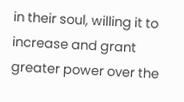in their soul, willing it to increase and grant greater power over the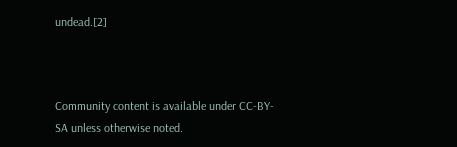undead.[2]



Community content is available under CC-BY-SA unless otherwise noted.